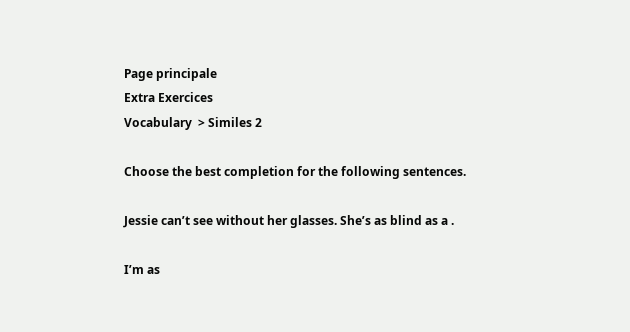Page principale
Extra Exercices
Vocabulary  > Similes 2

Choose the best completion for the following sentences.

Jessie can’t see without her glasses. She’s as blind as a .

I’m as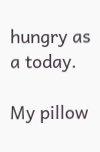hungry as a today.

My pillow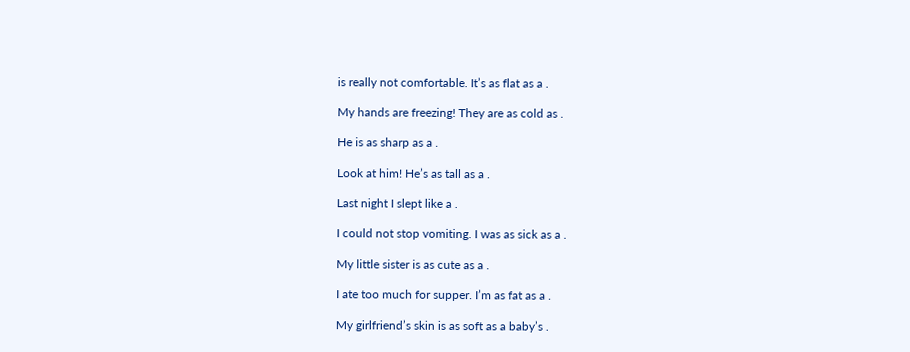is really not comfortable. It’s as flat as a .

My hands are freezing! They are as cold as .

He is as sharp as a .

Look at him! He’s as tall as a .

Last night I slept like a .

I could not stop vomiting. I was as sick as a .

My little sister is as cute as a .

I ate too much for supper. I’m as fat as a .

My girlfriend’s skin is as soft as a baby’s .